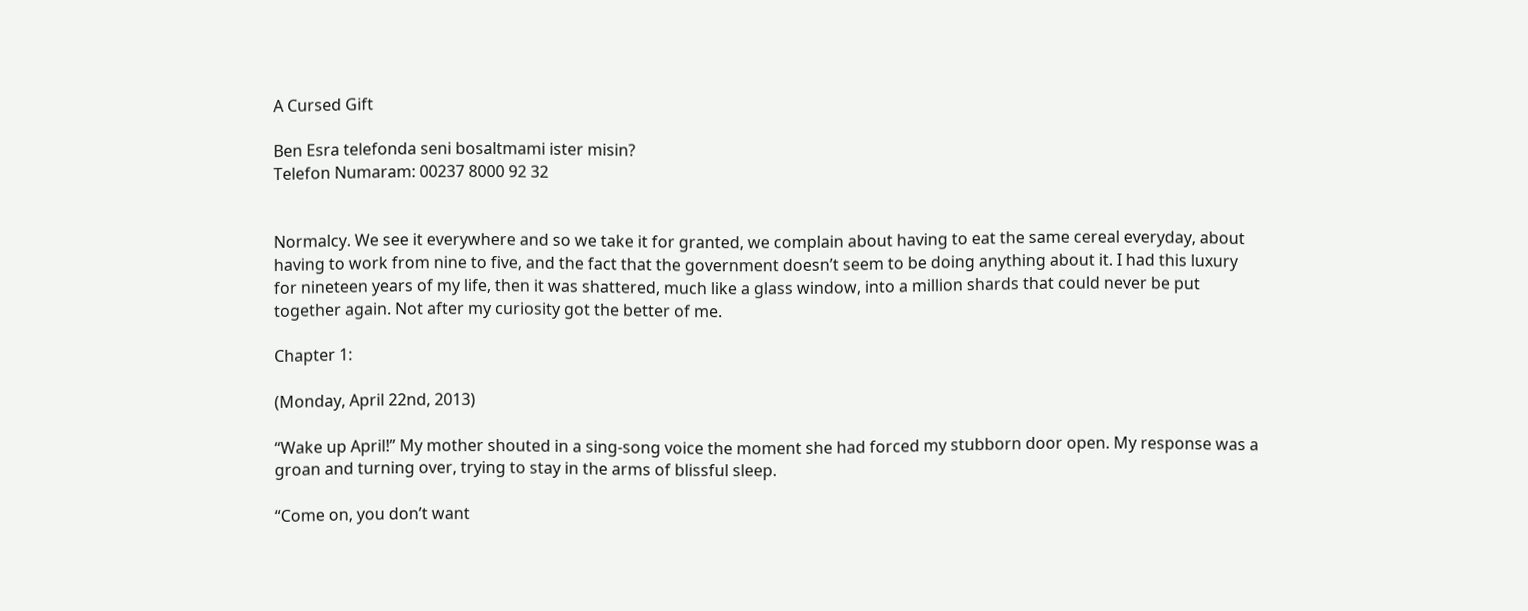A Cursed Gift

Ben Esra telefonda seni bosaltmami ister misin?
Telefon Numaram: 00237 8000 92 32


Normalcy. We see it everywhere and so we take it for granted, we complain about having to eat the same cereal everyday, about having to work from nine to five, and the fact that the government doesn’t seem to be doing anything about it. I had this luxury for nineteen years of my life, then it was shattered, much like a glass window, into a million shards that could never be put together again. Not after my curiosity got the better of me.

Chapter 1:

(Monday, April 22nd, 2013)

“Wake up April!” My mother shouted in a sing-song voice the moment she had forced my stubborn door open. My response was a groan and turning over, trying to stay in the arms of blissful sleep.

“Come on, you don’t want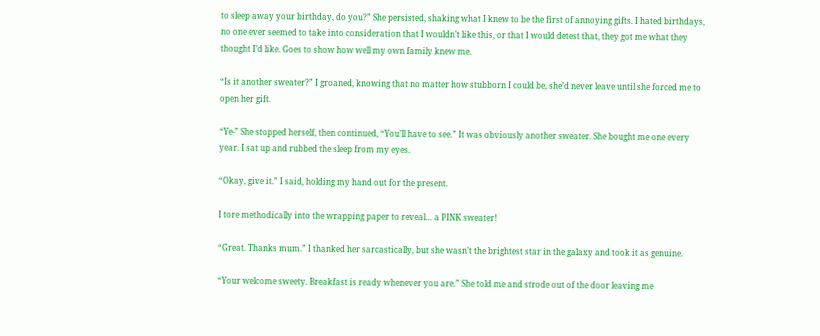to sleep away your birthday, do you?” She persisted, shaking what I knew to be the first of annoying gifts. I hated birthdays, no one ever seemed to take into consideration that I wouldn’t like this, or that I would detest that, they got me what they thought I’d like. Goes to show how well my own family knew me.

“Is it another sweater?” I groaned, knowing that no matter how stubborn I could be, she’d never leave until she forced me to open her gift.

“Ye-” She stopped herself, then continued, “You’ll have to see.” It was obviously another sweater. She bought me one every year. I sat up and rubbed the sleep from my eyes.

“Okay, give it.” I said, holding my hand out for the present.

I tore methodically into the wrapping paper to reveal… a PINK sweater!

“Great. Thanks mum.” I thanked her sarcastically, but she wasn’t the brightest star in the galaxy and took it as genuine.

“Your welcome sweety. Breakfast is ready whenever you are.” She told me and strode out of the door leaving me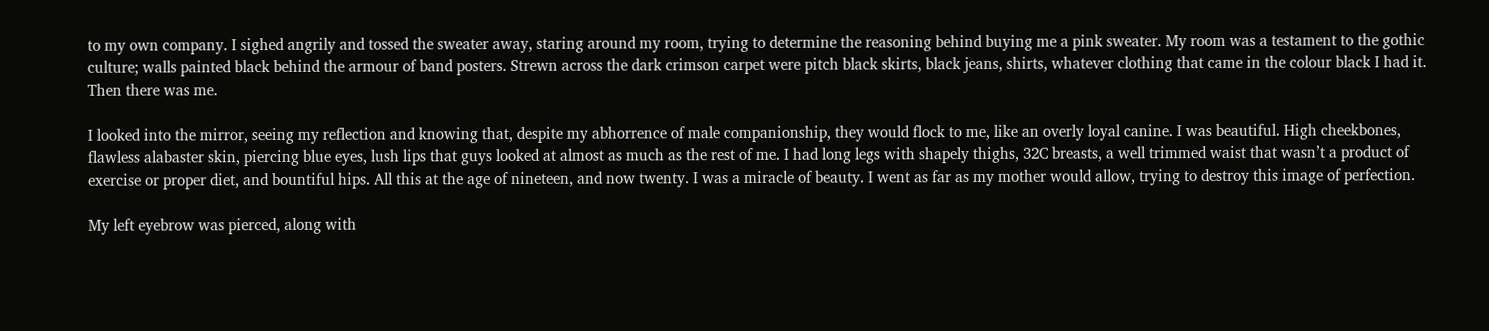to my own company. I sighed angrily and tossed the sweater away, staring around my room, trying to determine the reasoning behind buying me a pink sweater. My room was a testament to the gothic culture; walls painted black behind the armour of band posters. Strewn across the dark crimson carpet were pitch black skirts, black jeans, shirts, whatever clothing that came in the colour black I had it. Then there was me.

I looked into the mirror, seeing my reflection and knowing that, despite my abhorrence of male companionship, they would flock to me, like an overly loyal canine. I was beautiful. High cheekbones, flawless alabaster skin, piercing blue eyes, lush lips that guys looked at almost as much as the rest of me. I had long legs with shapely thighs, 32C breasts, a well trimmed waist that wasn’t a product of exercise or proper diet, and bountiful hips. All this at the age of nineteen, and now twenty. I was a miracle of beauty. I went as far as my mother would allow, trying to destroy this image of perfection.

My left eyebrow was pierced, along with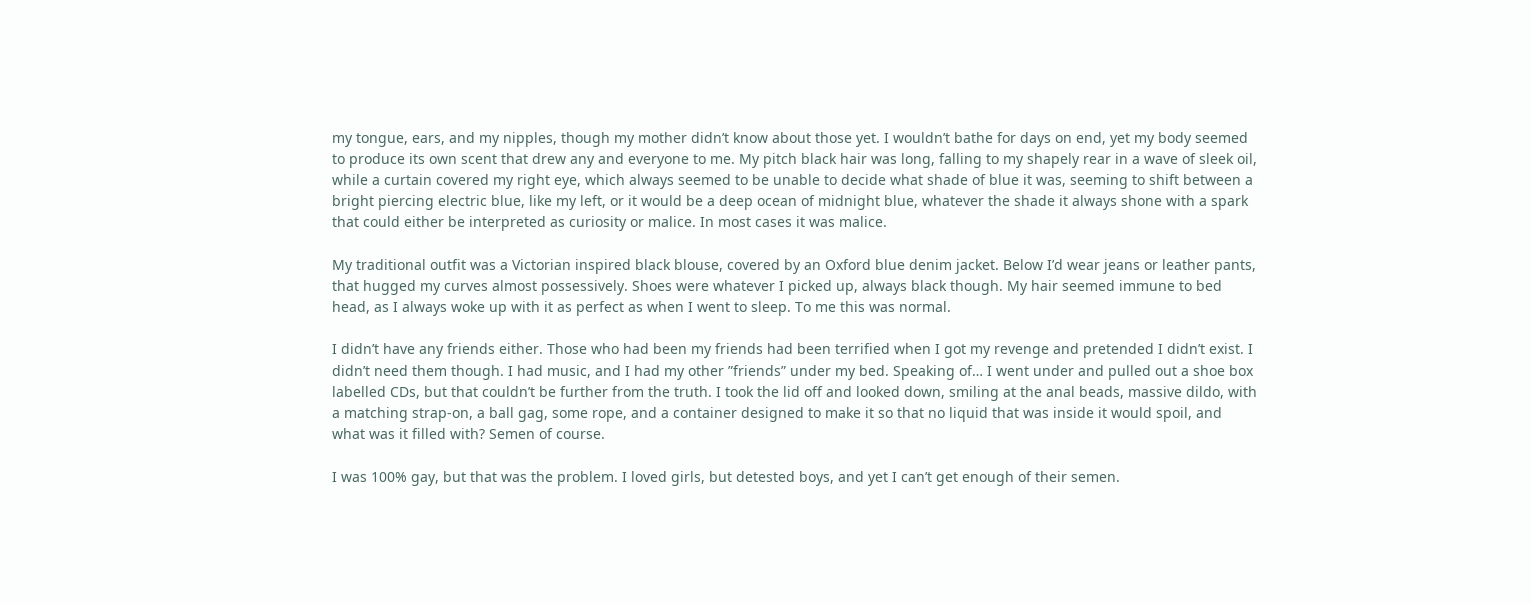my tongue, ears, and my nipples, though my mother didn’t know about those yet. I wouldn’t bathe for days on end, yet my body seemed to produce its own scent that drew any and everyone to me. My pitch black hair was long, falling to my shapely rear in a wave of sleek oil, while a curtain covered my right eye, which always seemed to be unable to decide what shade of blue it was, seeming to shift between a bright piercing electric blue, like my left, or it would be a deep ocean of midnight blue, whatever the shade it always shone with a spark that could either be interpreted as curiosity or malice. In most cases it was malice.

My traditional outfit was a Victorian inspired black blouse, covered by an Oxford blue denim jacket. Below I’d wear jeans or leather pants, that hugged my curves almost possessively. Shoes were whatever I picked up, always black though. My hair seemed immune to bed head, as I always woke up with it as perfect as when I went to sleep. To me this was normal.

I didn’t have any friends either. Those who had been my friends had been terrified when I got my revenge and pretended I didn’t exist. I didn’t need them though. I had music, and I had my other ”friends” under my bed. Speaking of… I went under and pulled out a shoe box labelled CDs, but that couldn’t be further from the truth. I took the lid off and looked down, smiling at the anal beads, massive dildo, with a matching strap-on, a ball gag, some rope, and a container designed to make it so that no liquid that was inside it would spoil, and what was it filled with? Semen of course.

I was 100% gay, but that was the problem. I loved girls, but detested boys, and yet I can’t get enough of their semen.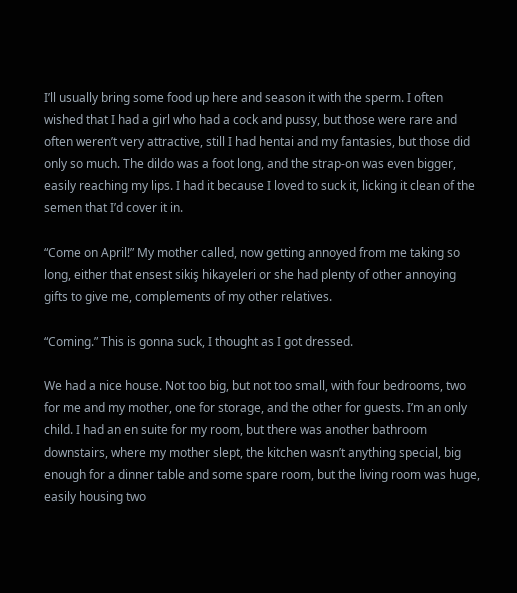I’ll usually bring some food up here and season it with the sperm. I often wished that I had a girl who had a cock and pussy, but those were rare and often weren’t very attractive, still I had hentai and my fantasies, but those did only so much. The dildo was a foot long, and the strap-on was even bigger, easily reaching my lips. I had it because I loved to suck it, licking it clean of the semen that I’d cover it in.

“Come on April!” My mother called, now getting annoyed from me taking so long, either that ensest sikiş hikayeleri or she had plenty of other annoying gifts to give me, complements of my other relatives.

“Coming.” This is gonna suck, I thought as I got dressed.

We had a nice house. Not too big, but not too small, with four bedrooms, two for me and my mother, one for storage, and the other for guests. I’m an only child. I had an en suite for my room, but there was another bathroom downstairs, where my mother slept, the kitchen wasn’t anything special, big enough for a dinner table and some spare room, but the living room was huge, easily housing two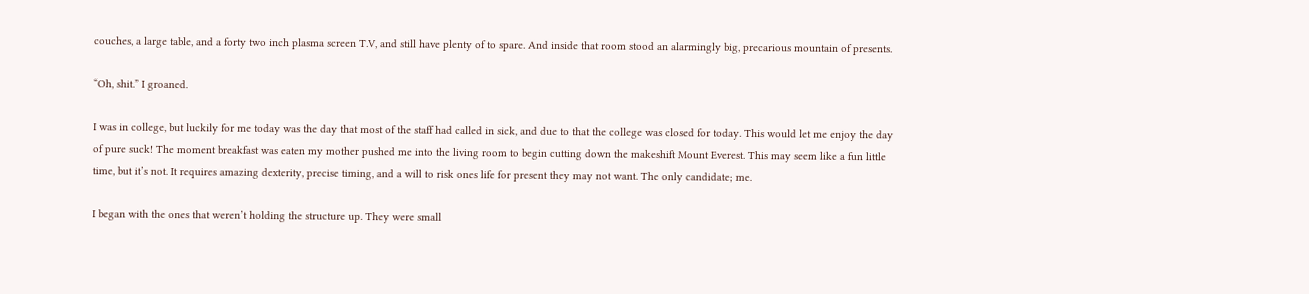couches, a large table, and a forty two inch plasma screen T.V, and still have plenty of to spare. And inside that room stood an alarmingly big, precarious mountain of presents.

“Oh, shit.” I groaned.

I was in college, but luckily for me today was the day that most of the staff had called in sick, and due to that the college was closed for today. This would let me enjoy the day of pure suck! The moment breakfast was eaten my mother pushed me into the living room to begin cutting down the makeshift Mount Everest. This may seem like a fun little time, but it’s not. It requires amazing dexterity, precise timing, and a will to risk ones life for present they may not want. The only candidate; me.

I began with the ones that weren’t holding the structure up. They were small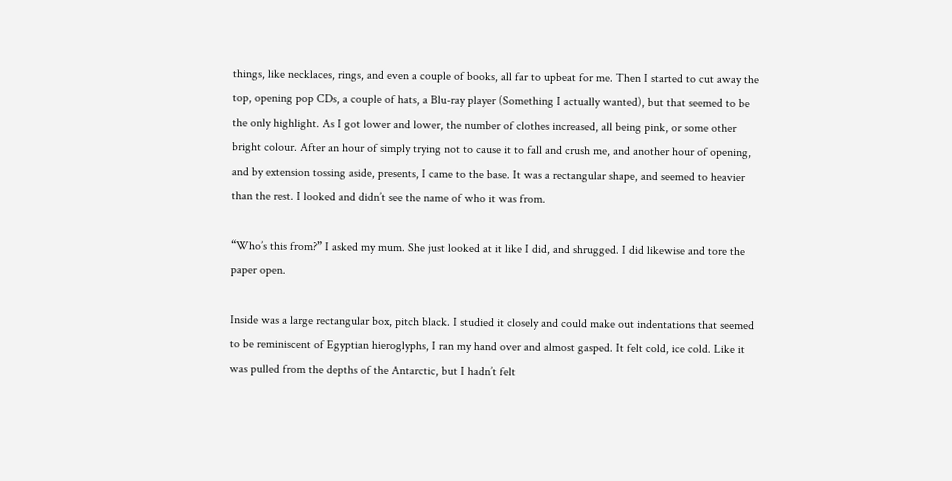things, like necklaces, rings, and even a couple of books, all far to upbeat for me. Then I started to cut away the top, opening pop CDs, a couple of hats, a Blu-ray player (Something I actually wanted), but that seemed to be the only highlight. As I got lower and lower, the number of clothes increased, all being pink, or some other bright colour. After an hour of simply trying not to cause it to fall and crush me, and another hour of opening, and by extension tossing aside, presents, I came to the base. It was a rectangular shape, and seemed to heavier than the rest. I looked and didn’t see the name of who it was from.

“Who’s this from?” I asked my mum. She just looked at it like I did, and shrugged. I did likewise and tore the paper open.

Inside was a large rectangular box, pitch black. I studied it closely and could make out indentations that seemed to be reminiscent of Egyptian hieroglyphs, I ran my hand over and almost gasped. It felt cold, ice cold. Like it was pulled from the depths of the Antarctic, but I hadn’t felt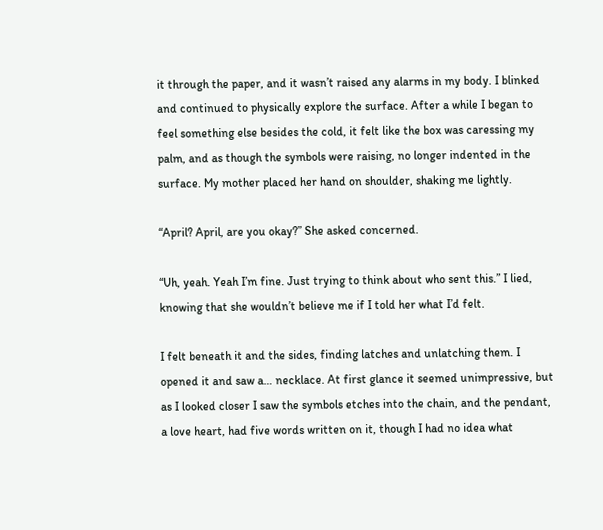it through the paper, and it wasn’t raised any alarms in my body. I blinked and continued to physically explore the surface. After a while I began to feel something else besides the cold, it felt like the box was caressing my palm, and as though the symbols were raising, no longer indented in the surface. My mother placed her hand on shoulder, shaking me lightly.

“April? April, are you okay?” She asked concerned.

“Uh, yeah. Yeah I’m fine. Just trying to think about who sent this.” I lied, knowing that she wouldn’t believe me if I told her what I’d felt.

I felt beneath it and the sides, finding latches and unlatching them. I opened it and saw a… necklace. At first glance it seemed unimpressive, but as I looked closer I saw the symbols etches into the chain, and the pendant, a love heart, had five words written on it, though I had no idea what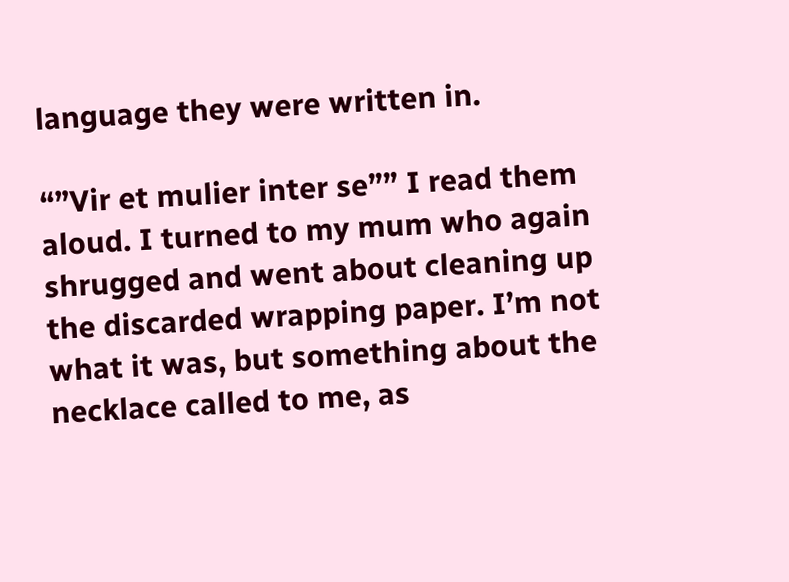language they were written in.

“”Vir et mulier inter se”” I read them aloud. I turned to my mum who again shrugged and went about cleaning up the discarded wrapping paper. I’m not what it was, but something about the necklace called to me, as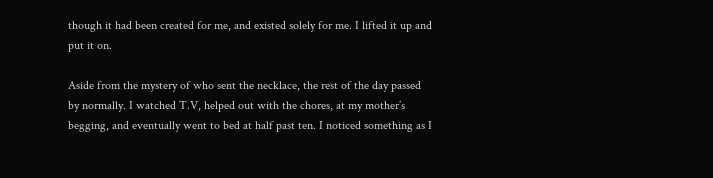though it had been created for me, and existed solely for me. I lifted it up and put it on.

Aside from the mystery of who sent the necklace, the rest of the day passed by normally. I watched T.V, helped out with the chores, at my mother’s begging, and eventually went to bed at half past ten. I noticed something as I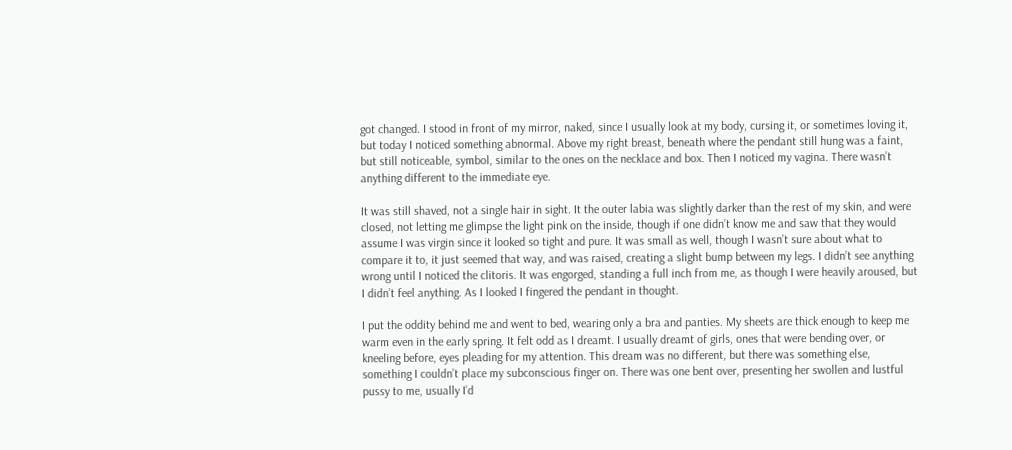got changed. I stood in front of my mirror, naked, since I usually look at my body, cursing it, or sometimes loving it, but today I noticed something abnormal. Above my right breast, beneath where the pendant still hung was a faint, but still noticeable, symbol, similar to the ones on the necklace and box. Then I noticed my vagina. There wasn’t anything different to the immediate eye.

It was still shaved, not a single hair in sight. It the outer labia was slightly darker than the rest of my skin, and were closed, not letting me glimpse the light pink on the inside, though if one didn’t know me and saw that they would assume I was virgin since it looked so tight and pure. It was small as well, though I wasn’t sure about what to compare it to, it just seemed that way, and was raised, creating a slight bump between my legs. I didn’t see anything wrong until I noticed the clitoris. It was engorged, standing a full inch from me, as though I were heavily aroused, but I didn’t feel anything. As I looked I fingered the pendant in thought.

I put the oddity behind me and went to bed, wearing only a bra and panties. My sheets are thick enough to keep me warm even in the early spring. It felt odd as I dreamt. I usually dreamt of girls, ones that were bending over, or kneeling before, eyes pleading for my attention. This dream was no different, but there was something else, something I couldn’t place my subconscious finger on. There was one bent over, presenting her swollen and lustful pussy to me, usually I’d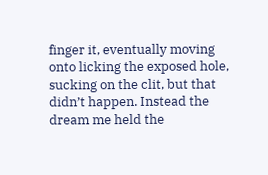finger it, eventually moving onto licking the exposed hole, sucking on the clit, but that didn’t happen. Instead the dream me held the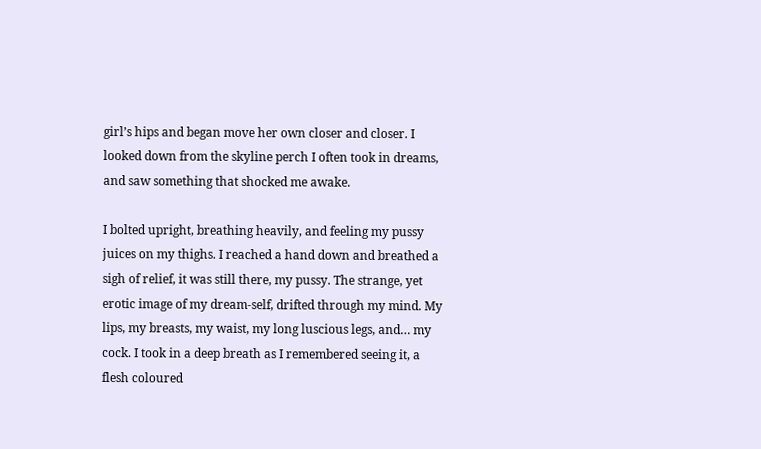girl’s hips and began move her own closer and closer. I looked down from the skyline perch I often took in dreams, and saw something that shocked me awake.

I bolted upright, breathing heavily, and feeling my pussy juices on my thighs. I reached a hand down and breathed a sigh of relief, it was still there, my pussy. The strange, yet erotic image of my dream-self, drifted through my mind. My lips, my breasts, my waist, my long luscious legs, and… my cock. I took in a deep breath as I remembered seeing it, a flesh coloured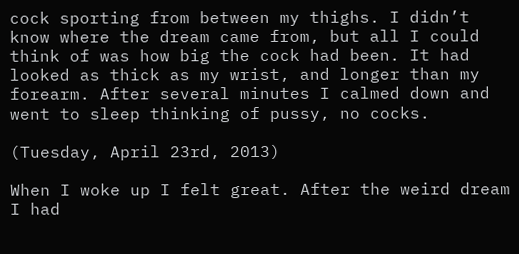cock sporting from between my thighs. I didn’t know where the dream came from, but all I could think of was how big the cock had been. It had looked as thick as my wrist, and longer than my forearm. After several minutes I calmed down and went to sleep thinking of pussy, no cocks.

(Tuesday, April 23rd, 2013)

When I woke up I felt great. After the weird dream I had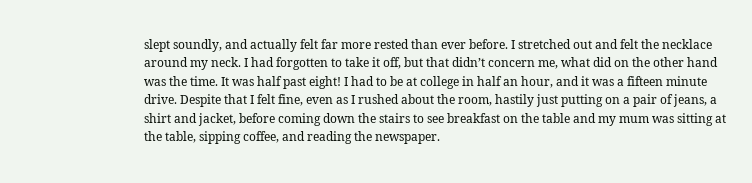slept soundly, and actually felt far more rested than ever before. I stretched out and felt the necklace around my neck. I had forgotten to take it off, but that didn’t concern me, what did on the other hand was the time. It was half past eight! I had to be at college in half an hour, and it was a fifteen minute drive. Despite that I felt fine, even as I rushed about the room, hastily just putting on a pair of jeans, a shirt and jacket, before coming down the stairs to see breakfast on the table and my mum was sitting at the table, sipping coffee, and reading the newspaper.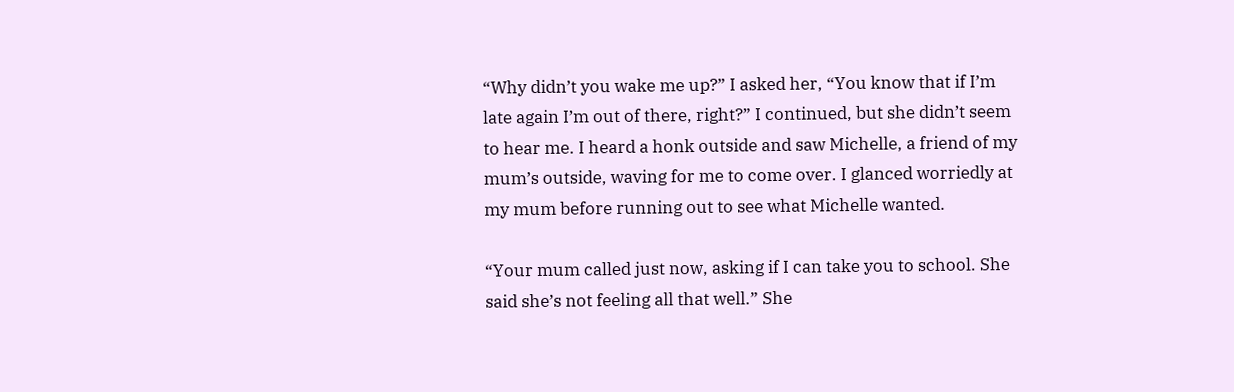“Why didn’t you wake me up?” I asked her, “You know that if I’m late again I’m out of there, right?” I continued, but she didn’t seem to hear me. I heard a honk outside and saw Michelle, a friend of my mum’s outside, waving for me to come over. I glanced worriedly at my mum before running out to see what Michelle wanted.

“Your mum called just now, asking if I can take you to school. She said she’s not feeling all that well.” She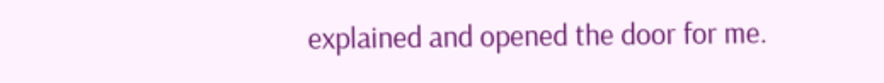explained and opened the door for me.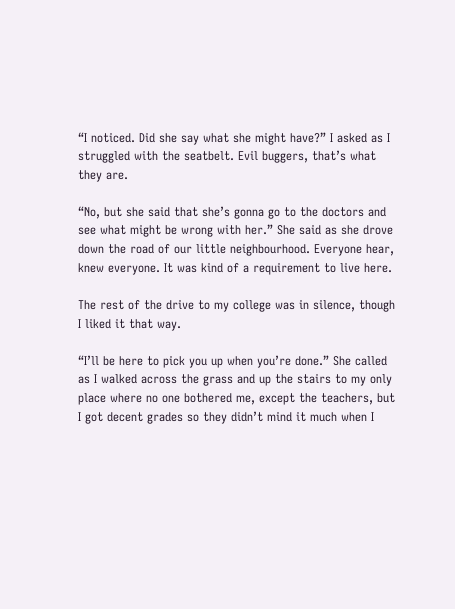“I noticed. Did she say what she might have?” I asked as I struggled with the seatbelt. Evil buggers, that’s what they are.

“No, but she said that she’s gonna go to the doctors and see what might be wrong with her.” She said as she drove down the road of our little neighbourhood. Everyone hear, knew everyone. It was kind of a requirement to live here.

The rest of the drive to my college was in silence, though I liked it that way.

“I’ll be here to pick you up when you’re done.” She called as I walked across the grass and up the stairs to my only place where no one bothered me, except the teachers, but I got decent grades so they didn’t mind it much when I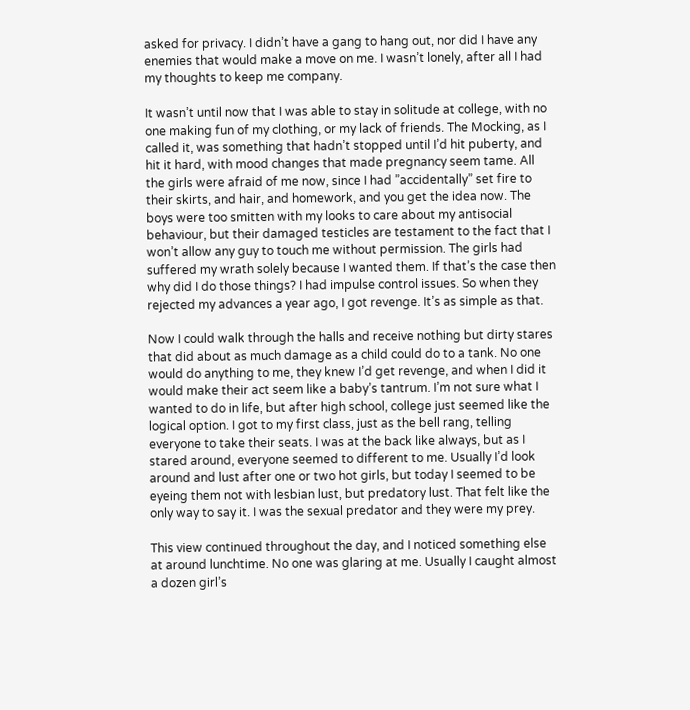asked for privacy. I didn’t have a gang to hang out, nor did I have any enemies that would make a move on me. I wasn’t lonely, after all I had my thoughts to keep me company.

It wasn’t until now that I was able to stay in solitude at college, with no one making fun of my clothing, or my lack of friends. The Mocking, as I called it, was something that hadn’t stopped until I’d hit puberty, and hit it hard, with mood changes that made pregnancy seem tame. All the girls were afraid of me now, since I had ”accidentally” set fire to their skirts, and hair, and homework, and you get the idea now. The boys were too smitten with my looks to care about my antisocial behaviour, but their damaged testicles are testament to the fact that I won’t allow any guy to touch me without permission. The girls had suffered my wrath solely because I wanted them. If that’s the case then why did I do those things? I had impulse control issues. So when they rejected my advances a year ago, I got revenge. It’s as simple as that.

Now I could walk through the halls and receive nothing but dirty stares that did about as much damage as a child could do to a tank. No one would do anything to me, they knew I’d get revenge, and when I did it would make their act seem like a baby’s tantrum. I’m not sure what I wanted to do in life, but after high school, college just seemed like the logical option. I got to my first class, just as the bell rang, telling everyone to take their seats. I was at the back like always, but as I stared around, everyone seemed to different to me. Usually I’d look around and lust after one or two hot girls, but today I seemed to be eyeing them not with lesbian lust, but predatory lust. That felt like the only way to say it. I was the sexual predator and they were my prey.

This view continued throughout the day, and I noticed something else at around lunchtime. No one was glaring at me. Usually I caught almost a dozen girl’s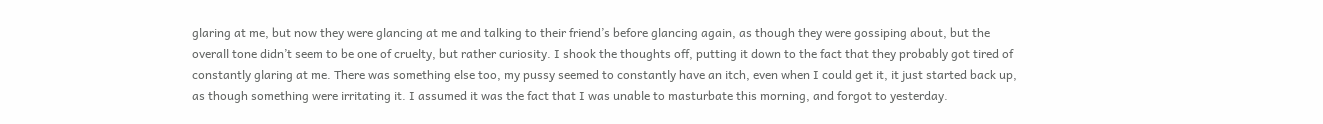glaring at me, but now they were glancing at me and talking to their friend’s before glancing again, as though they were gossiping about, but the overall tone didn’t seem to be one of cruelty, but rather curiosity. I shook the thoughts off, putting it down to the fact that they probably got tired of constantly glaring at me. There was something else too, my pussy seemed to constantly have an itch, even when I could get it, it just started back up, as though something were irritating it. I assumed it was the fact that I was unable to masturbate this morning, and forgot to yesterday.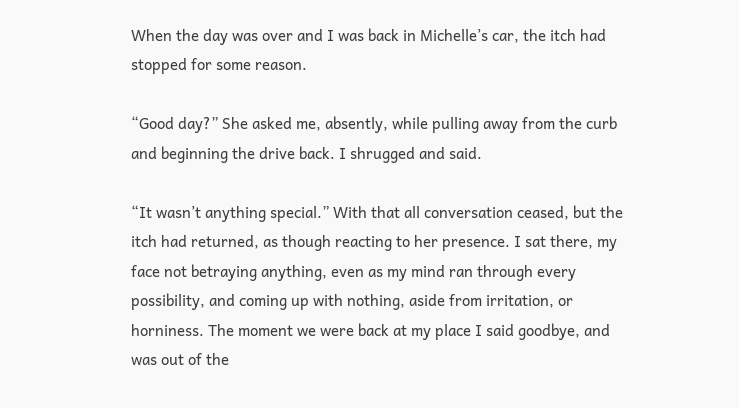When the day was over and I was back in Michelle’s car, the itch had stopped for some reason.

“Good day?” She asked me, absently, while pulling away from the curb and beginning the drive back. I shrugged and said.

“It wasn’t anything special.” With that all conversation ceased, but the itch had returned, as though reacting to her presence. I sat there, my face not betraying anything, even as my mind ran through every possibility, and coming up with nothing, aside from irritation, or horniness. The moment we were back at my place I said goodbye, and was out of the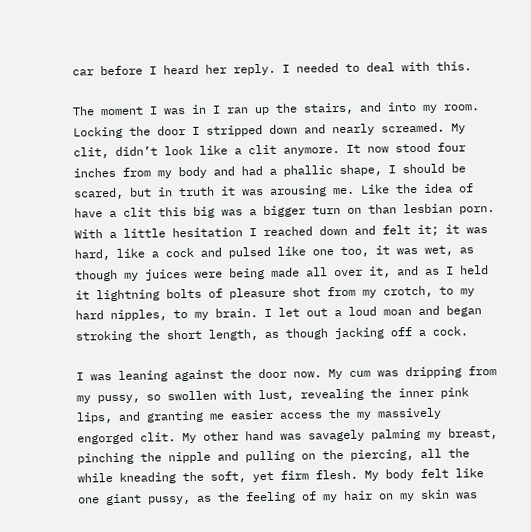car before I heard her reply. I needed to deal with this.

The moment I was in I ran up the stairs, and into my room. Locking the door I stripped down and nearly screamed. My clit, didn’t look like a clit anymore. It now stood four inches from my body and had a phallic shape, I should be scared, but in truth it was arousing me. Like the idea of have a clit this big was a bigger turn on than lesbian porn. With a little hesitation I reached down and felt it; it was hard, like a cock and pulsed like one too, it was wet, as though my juices were being made all over it, and as I held it lightning bolts of pleasure shot from my crotch, to my hard nipples, to my brain. I let out a loud moan and began stroking the short length, as though jacking off a cock.

I was leaning against the door now. My cum was dripping from my pussy, so swollen with lust, revealing the inner pink lips, and granting me easier access the my massively engorged clit. My other hand was savagely palming my breast, pinching the nipple and pulling on the piercing, all the while kneading the soft, yet firm flesh. My body felt like one giant pussy, as the feeling of my hair on my skin was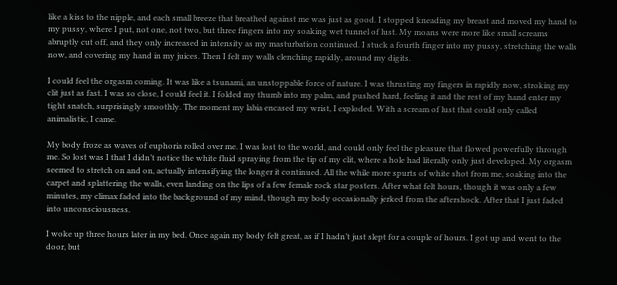like a kiss to the nipple, and each small breeze that breathed against me was just as good. I stopped kneading my breast and moved my hand to my pussy, where I put, not one, not two, but three fingers into my soaking wet tunnel of lust. My moans were more like small screams abruptly cut off, and they only increased in intensity as my masturbation continued. I stuck a fourth finger into my pussy, stretching the walls now, and covering my hand in my juices. Then I felt my walls clenching rapidly, around my digits.

I could feel the orgasm coming. It was like a tsunami, an unstoppable force of nature. I was thrusting my fingers in rapidly now, stroking my clit just as fast. I was so close, I could feel it. I folded my thumb into my palm, and pushed hard, feeling it and the rest of my hand enter my tight snatch, surprisingly smoothly. The moment my labia encased my wrist, I exploded. With a scream of lust that could only called animalistic, I came.

My body froze as waves of euphoria rolled over me. I was lost to the world, and could only feel the pleasure that flowed powerfully through me. So lost was I that I didn’t notice the white fluid spraying from the tip of my clit, where a hole had literally only just developed. My orgasm seemed to stretch on and on, actually intensifying the longer it continued. All the while more spurts of white shot from me, soaking into the carpet and splattering the walls, even landing on the lips of a few female rock star posters. After what felt hours, though it was only a few minutes, my climax faded into the background of my mind, though my body occasionally jerked from the aftershock. After that I just faded into unconsciousness.

I woke up three hours later in my bed. Once again my body felt great, as if I hadn’t just slept for a couple of hours. I got up and went to the door, but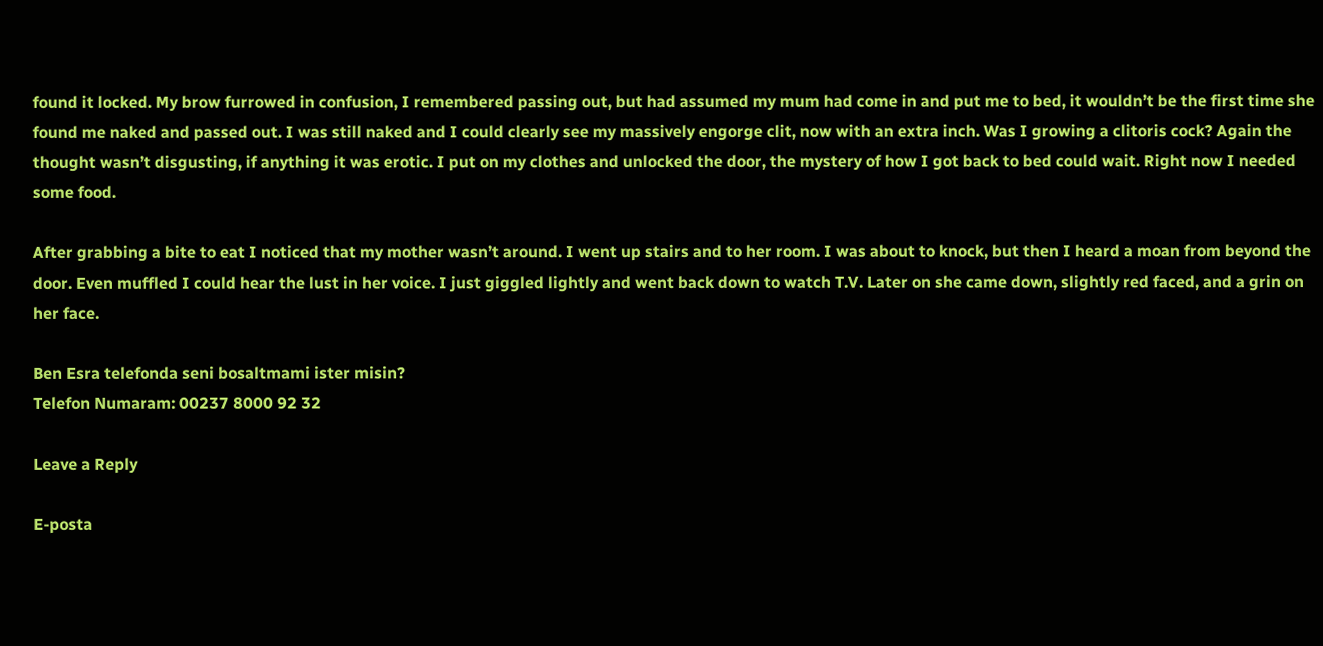found it locked. My brow furrowed in confusion, I remembered passing out, but had assumed my mum had come in and put me to bed, it wouldn’t be the first time she found me naked and passed out. I was still naked and I could clearly see my massively engorge clit, now with an extra inch. Was I growing a clitoris cock? Again the thought wasn’t disgusting, if anything it was erotic. I put on my clothes and unlocked the door, the mystery of how I got back to bed could wait. Right now I needed some food.

After grabbing a bite to eat I noticed that my mother wasn’t around. I went up stairs and to her room. I was about to knock, but then I heard a moan from beyond the door. Even muffled I could hear the lust in her voice. I just giggled lightly and went back down to watch T.V. Later on she came down, slightly red faced, and a grin on her face.

Ben Esra telefonda seni bosaltmami ister misin?
Telefon Numaram: 00237 8000 92 32

Leave a Reply

E-posta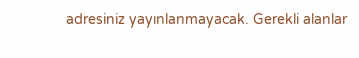adresiniz yayınlanmayacak. Gerekli alanlar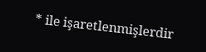* ile işaretlenmişlerdir